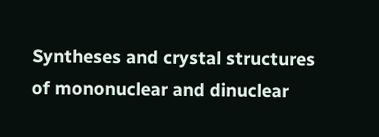Syntheses and crystal structures of mononuclear and dinuclear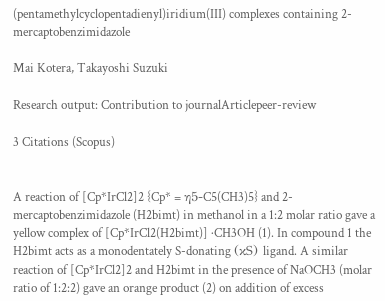(pentamethylcyclopentadienyl)iridium(III) complexes containing 2-mercaptobenzimidazole

Mai Kotera, Takayoshi Suzuki

Research output: Contribution to journalArticlepeer-review

3 Citations (Scopus)


A reaction of [Cp*IrCl2]2 {Cp* = η5-C5(CH3)5} and 2-mercaptobenzimidazole (H2bimt) in methanol in a 1:2 molar ratio gave a yellow complex of [Cp*IrCl2(H2bimt)] ·CH3OH (1). In compound 1 the H2bimt acts as a monodentately S-donating (κS) ligand. A similar reaction of [Cp*IrCl2]2 and H2bimt in the presence of NaOCH3 (molar ratio of 1:2:2) gave an orange product (2) on addition of excess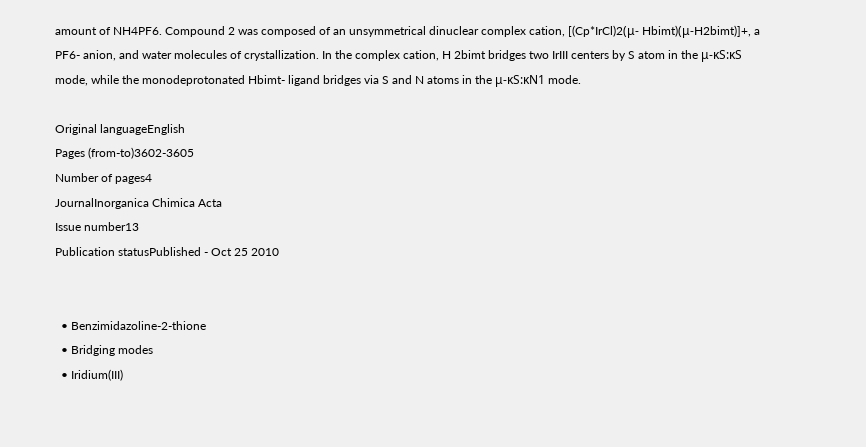amount of NH4PF6. Compound 2 was composed of an unsymmetrical dinuclear complex cation, [(Cp*IrCl)2(μ- Hbimt)(μ-H2bimt)]+, a PF6- anion, and water molecules of crystallization. In the complex cation, H 2bimt bridges two IrIII centers by S atom in the μ-κS:κS mode, while the monodeprotonated Hbimt- ligand bridges via S and N atoms in the μ-κS:κN1 mode.

Original languageEnglish
Pages (from-to)3602-3605
Number of pages4
JournalInorganica Chimica Acta
Issue number13
Publication statusPublished - Oct 25 2010


  • Benzimidazoline-2-thione
  • Bridging modes
  • Iridium(III)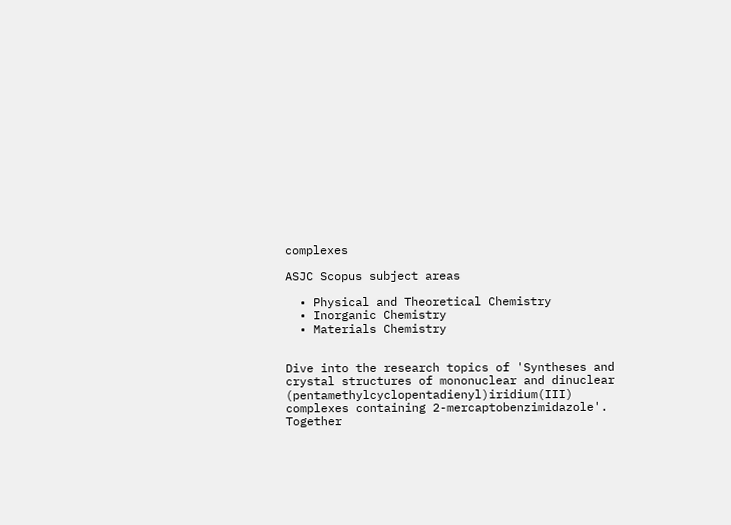complexes

ASJC Scopus subject areas

  • Physical and Theoretical Chemistry
  • Inorganic Chemistry
  • Materials Chemistry


Dive into the research topics of 'Syntheses and crystal structures of mononuclear and dinuclear (pentamethylcyclopentadienyl)iridium(III) complexes containing 2-mercaptobenzimidazole'. Together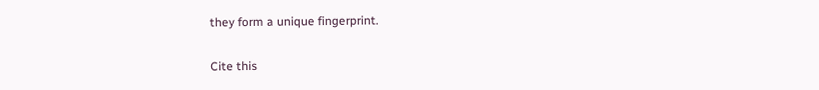they form a unique fingerprint.

Cite this